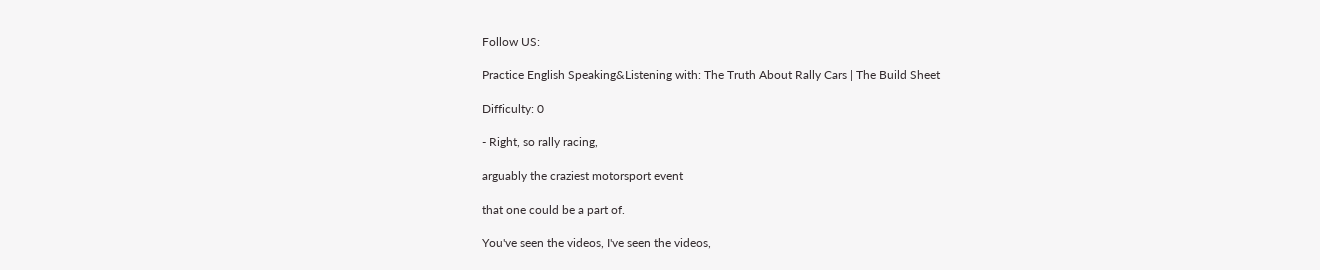Follow US:

Practice English Speaking&Listening with: The Truth About Rally Cars | The Build Sheet

Difficulty: 0

- Right, so rally racing,

arguably the craziest motorsport event

that one could be a part of.

You've seen the videos, I've seen the videos,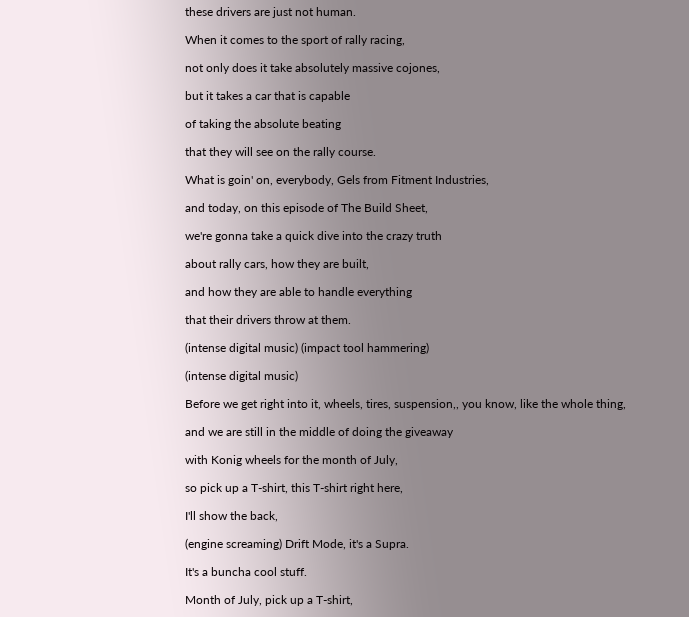these drivers are just not human.

When it comes to the sport of rally racing,

not only does it take absolutely massive cojones,

but it takes a car that is capable

of taking the absolute beating

that they will see on the rally course.

What is goin' on, everybody, Gels from Fitment Industries,

and today, on this episode of The Build Sheet,

we're gonna take a quick dive into the crazy truth

about rally cars, how they are built,

and how they are able to handle everything

that their drivers throw at them.

(intense digital music) (impact tool hammering)

(intense digital music)

Before we get right into it, wheels, tires, suspension,, you know, like the whole thing,

and we are still in the middle of doing the giveaway

with Konig wheels for the month of July,

so pick up a T-shirt, this T-shirt right here,

I'll show the back,

(engine screaming) Drift Mode, it's a Supra.

It's a buncha cool stuff.

Month of July, pick up a T-shirt,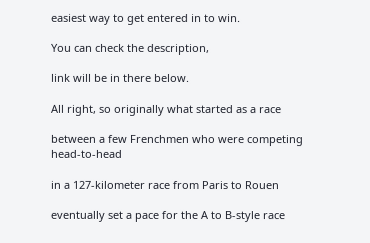easiest way to get entered in to win.

You can check the description,

link will be in there below.

All right, so originally what started as a race

between a few Frenchmen who were competing head-to-head

in a 127-kilometer race from Paris to Rouen

eventually set a pace for the A to B-style race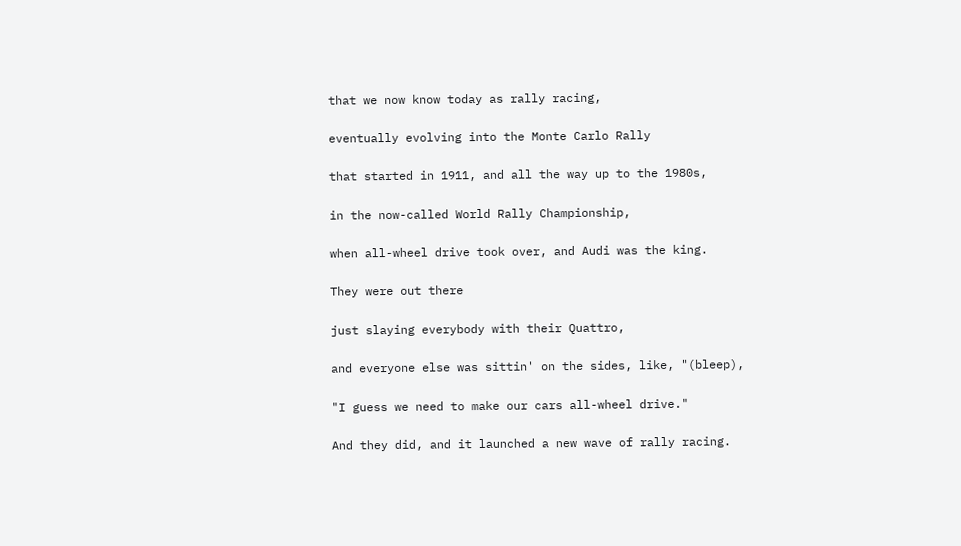that we now know today as rally racing,

eventually evolving into the Monte Carlo Rally

that started in 1911, and all the way up to the 1980s,

in the now-called World Rally Championship,

when all-wheel drive took over, and Audi was the king.

They were out there

just slaying everybody with their Quattro,

and everyone else was sittin' on the sides, like, "(bleep),

"I guess we need to make our cars all-wheel drive."

And they did, and it launched a new wave of rally racing.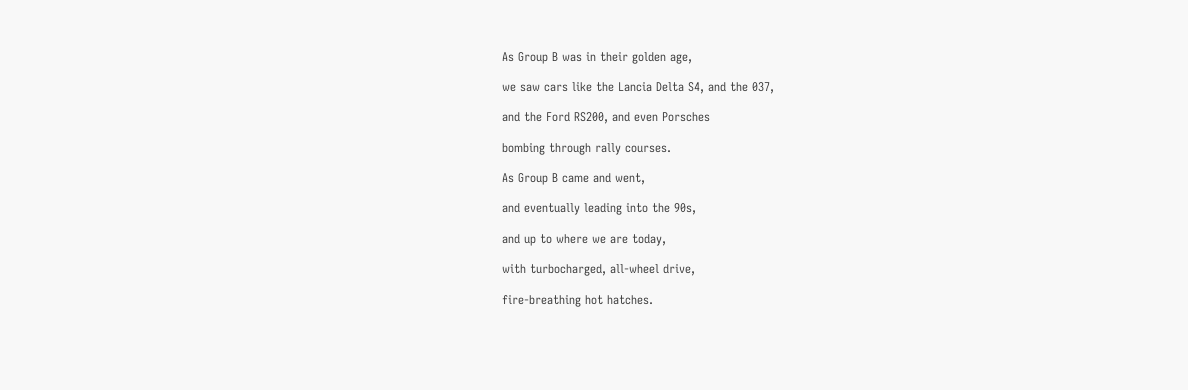As Group B was in their golden age,

we saw cars like the Lancia Delta S4, and the 037,

and the Ford RS200, and even Porsches

bombing through rally courses.

As Group B came and went,

and eventually leading into the 90s,

and up to where we are today,

with turbocharged, all-wheel drive,

fire-breathing hot hatches.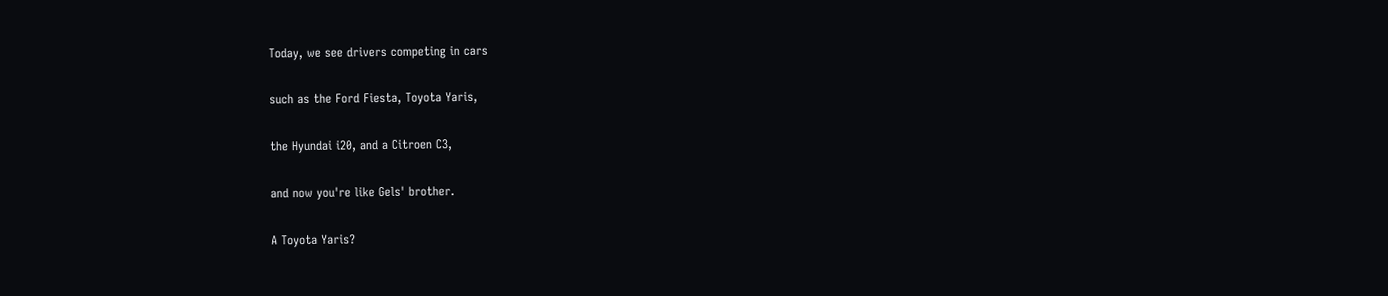Today, we see drivers competing in cars

such as the Ford Fiesta, Toyota Yaris,

the Hyundai i20, and a Citroen C3,

and now you're like Gels' brother.

A Toyota Yaris?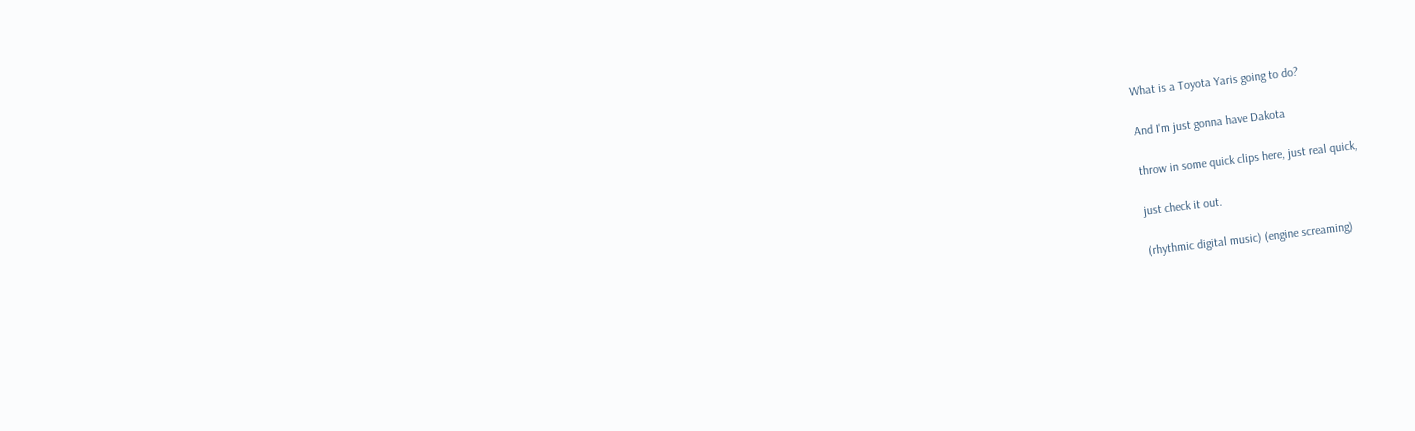What is a Toyota Yaris going to do?

And I'm just gonna have Dakota

throw in some quick clips here, just real quick,

just check it out.

(rhythmic digital music) (engine screaming)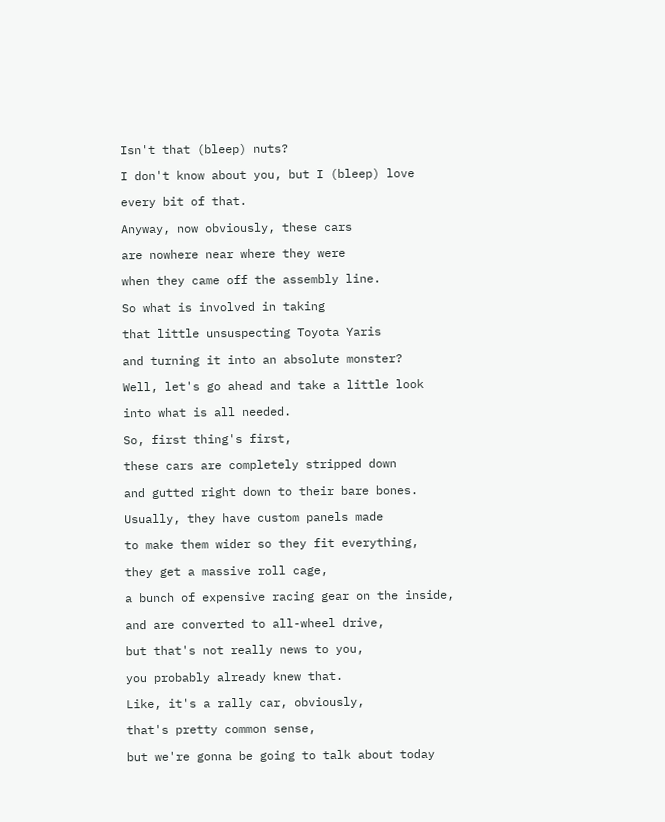Isn't that (bleep) nuts?

I don't know about you, but I (bleep) love

every bit of that.

Anyway, now obviously, these cars

are nowhere near where they were

when they came off the assembly line.

So what is involved in taking

that little unsuspecting Toyota Yaris

and turning it into an absolute monster?

Well, let's go ahead and take a little look

into what is all needed.

So, first thing's first,

these cars are completely stripped down

and gutted right down to their bare bones.

Usually, they have custom panels made

to make them wider so they fit everything,

they get a massive roll cage,

a bunch of expensive racing gear on the inside,

and are converted to all-wheel drive,

but that's not really news to you,

you probably already knew that.

Like, it's a rally car, obviously,

that's pretty common sense,

but we're gonna be going to talk about today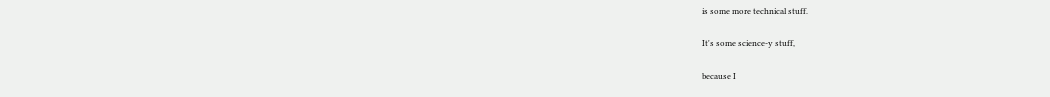is some more technical stuff.

It's some science-y stuff,

because I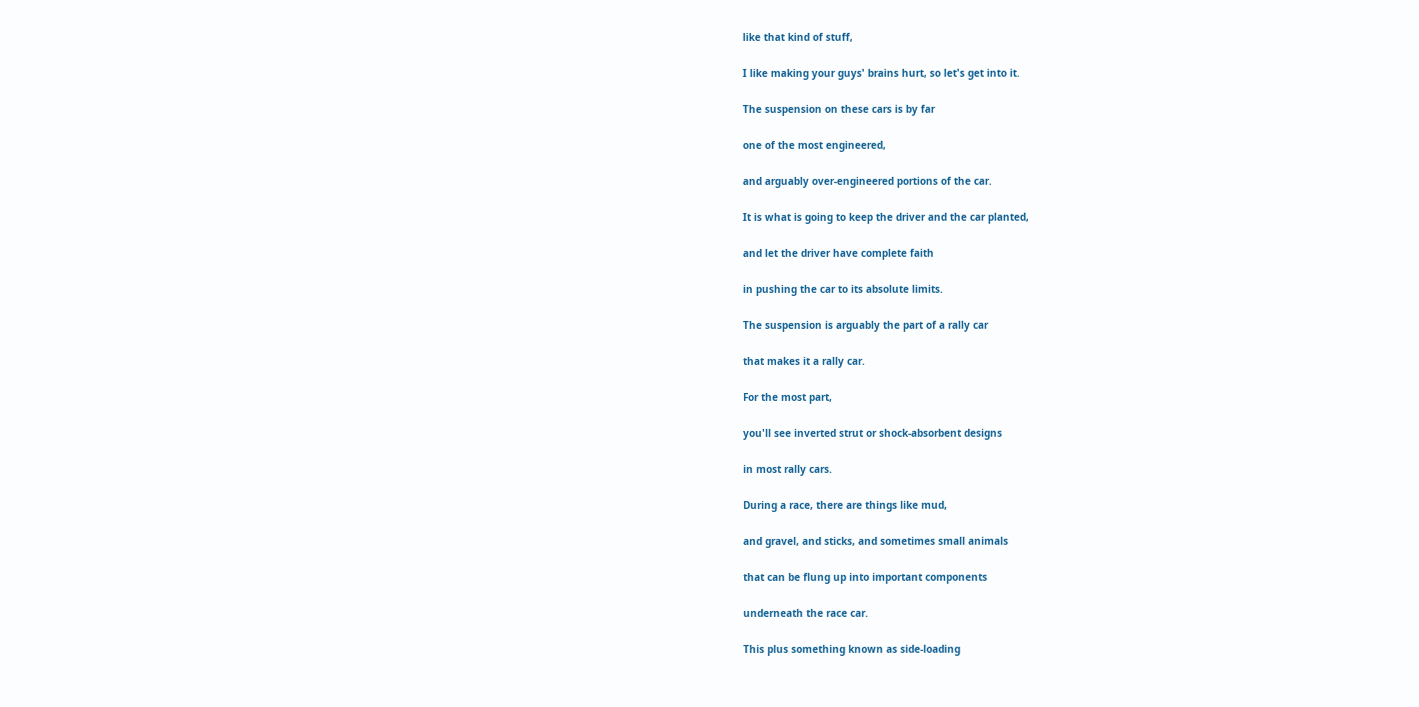like that kind of stuff,

I like making your guys' brains hurt, so let's get into it.

The suspension on these cars is by far

one of the most engineered,

and arguably over-engineered portions of the car.

It is what is going to keep the driver and the car planted,

and let the driver have complete faith

in pushing the car to its absolute limits.

The suspension is arguably the part of a rally car

that makes it a rally car.

For the most part,

you'll see inverted strut or shock-absorbent designs

in most rally cars.

During a race, there are things like mud,

and gravel, and sticks, and sometimes small animals

that can be flung up into important components

underneath the race car.

This plus something known as side-loading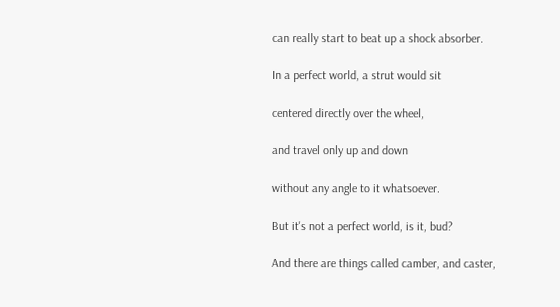can really start to beat up a shock absorber.

In a perfect world, a strut would sit

centered directly over the wheel,

and travel only up and down

without any angle to it whatsoever.

But it's not a perfect world, is it, bud?

And there are things called camber, and caster,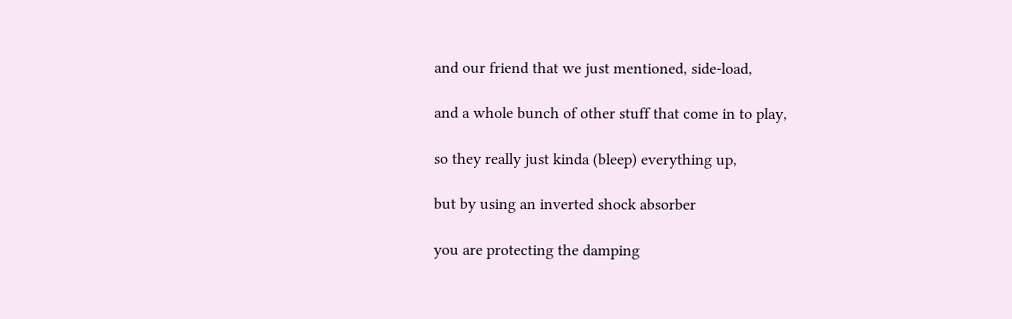and our friend that we just mentioned, side-load,

and a whole bunch of other stuff that come in to play,

so they really just kinda (bleep) everything up,

but by using an inverted shock absorber

you are protecting the damping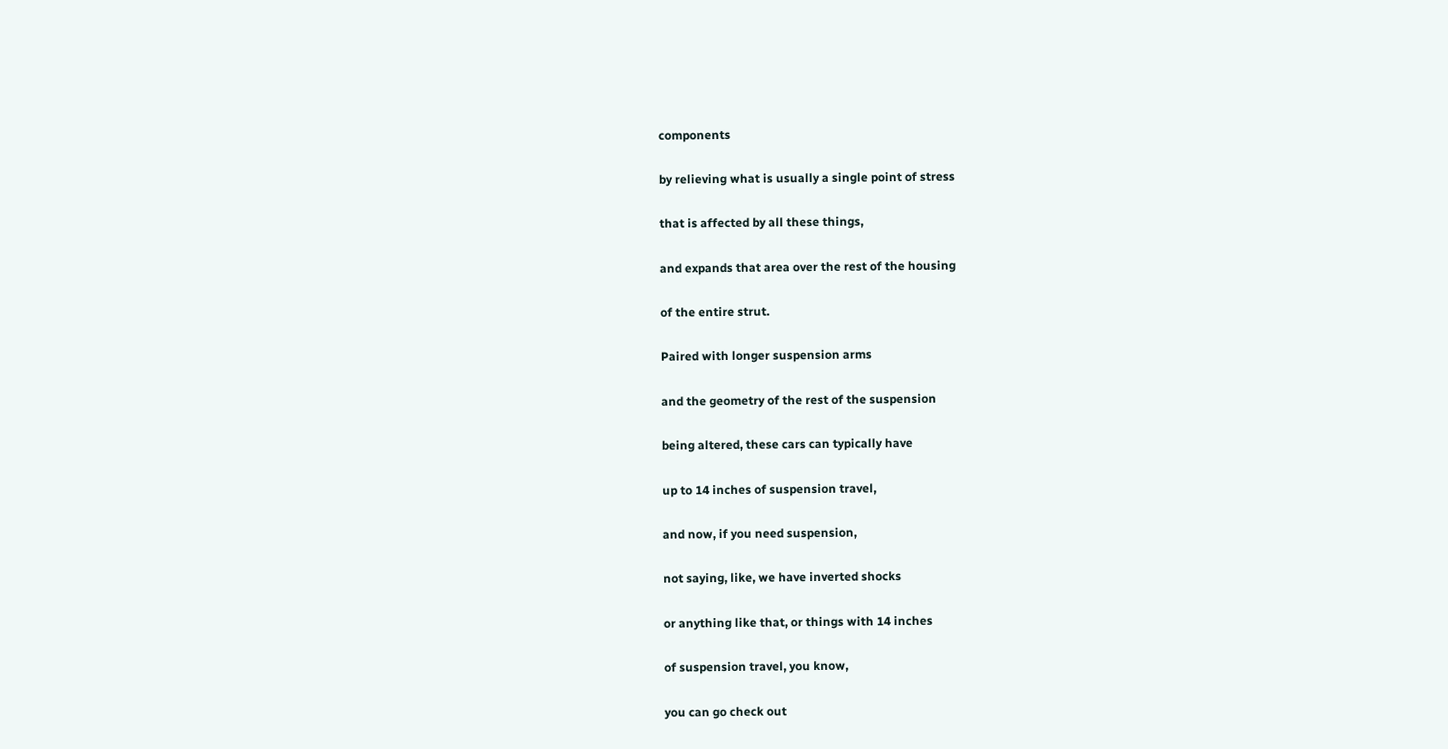components

by relieving what is usually a single point of stress

that is affected by all these things,

and expands that area over the rest of the housing

of the entire strut.

Paired with longer suspension arms

and the geometry of the rest of the suspension

being altered, these cars can typically have

up to 14 inches of suspension travel,

and now, if you need suspension,

not saying, like, we have inverted shocks

or anything like that, or things with 14 inches

of suspension travel, you know,

you can go check out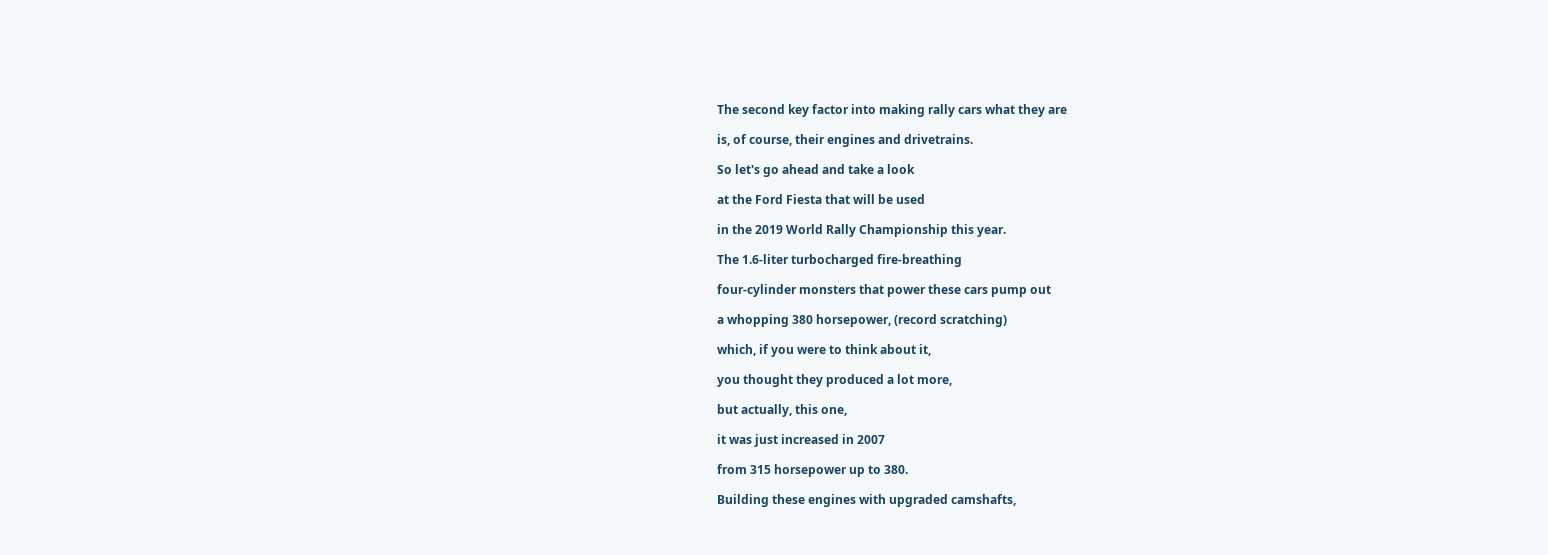The second key factor into making rally cars what they are

is, of course, their engines and drivetrains.

So let's go ahead and take a look

at the Ford Fiesta that will be used

in the 2019 World Rally Championship this year.

The 1.6-liter turbocharged fire-breathing

four-cylinder monsters that power these cars pump out

a whopping 380 horsepower, (record scratching)

which, if you were to think about it,

you thought they produced a lot more,

but actually, this one,

it was just increased in 2007

from 315 horsepower up to 380.

Building these engines with upgraded camshafts,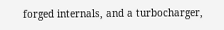forged internals, and a turbocharger,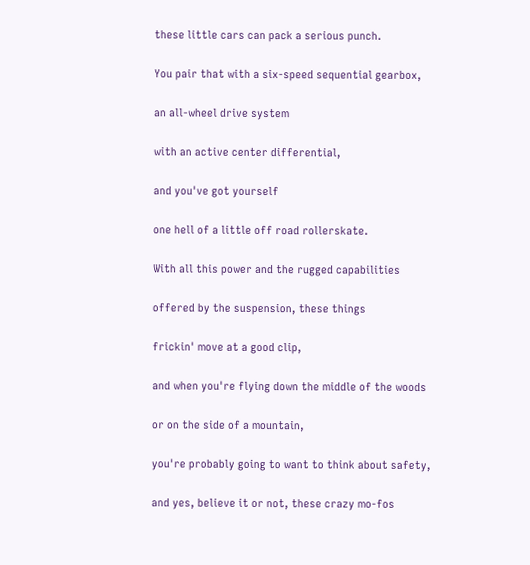these little cars can pack a serious punch.

You pair that with a six-speed sequential gearbox,

an all-wheel drive system

with an active center differential,

and you've got yourself

one hell of a little off road rollerskate.

With all this power and the rugged capabilities

offered by the suspension, these things

frickin' move at a good clip,

and when you're flying down the middle of the woods

or on the side of a mountain,

you're probably going to want to think about safety,

and yes, believe it or not, these crazy mo-fos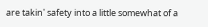are takin' safety into a little somewhat of a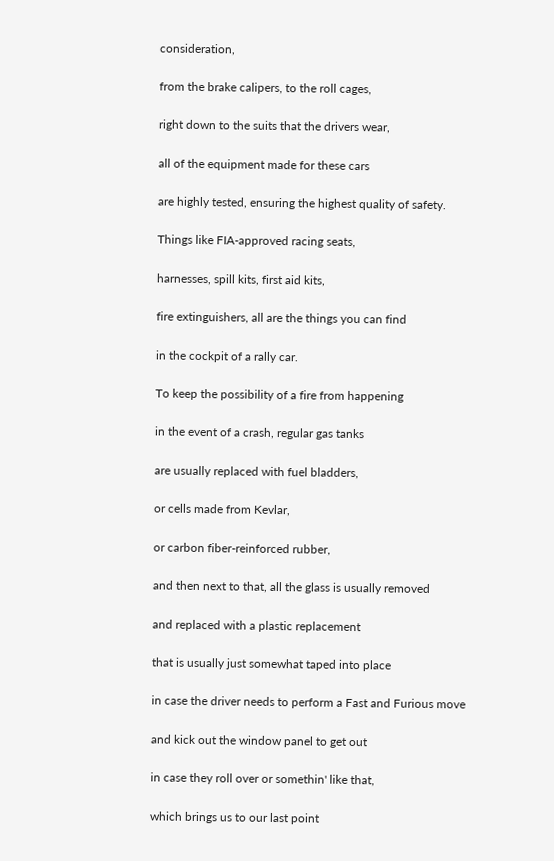consideration,

from the brake calipers, to the roll cages,

right down to the suits that the drivers wear,

all of the equipment made for these cars

are highly tested, ensuring the highest quality of safety.

Things like FIA-approved racing seats,

harnesses, spill kits, first aid kits,

fire extinguishers, all are the things you can find

in the cockpit of a rally car.

To keep the possibility of a fire from happening

in the event of a crash, regular gas tanks

are usually replaced with fuel bladders,

or cells made from Kevlar,

or carbon fiber-reinforced rubber,

and then next to that, all the glass is usually removed

and replaced with a plastic replacement

that is usually just somewhat taped into place

in case the driver needs to perform a Fast and Furious move

and kick out the window panel to get out

in case they roll over or somethin' like that,

which brings us to our last point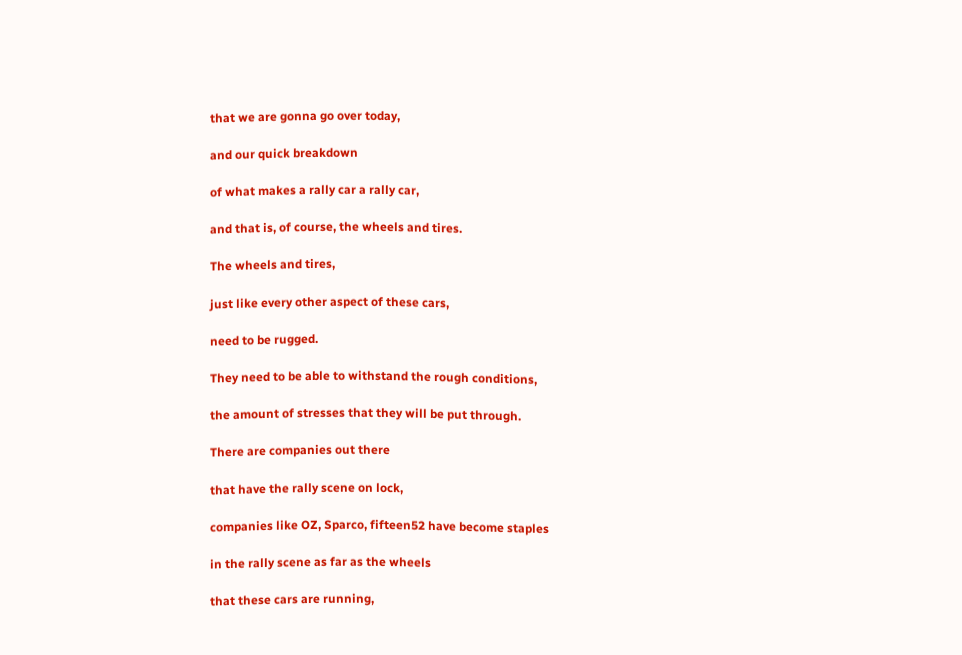that we are gonna go over today,

and our quick breakdown

of what makes a rally car a rally car,

and that is, of course, the wheels and tires.

The wheels and tires,

just like every other aspect of these cars,

need to be rugged.

They need to be able to withstand the rough conditions,

the amount of stresses that they will be put through.

There are companies out there

that have the rally scene on lock,

companies like OZ, Sparco, fifteen52 have become staples

in the rally scene as far as the wheels

that these cars are running,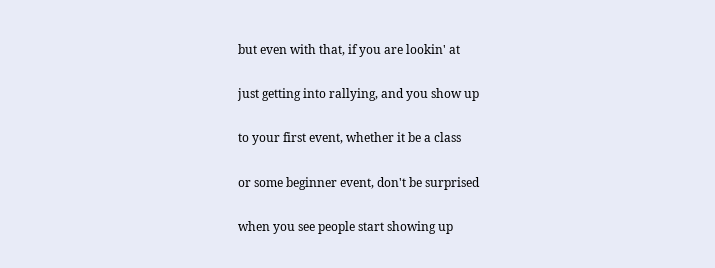but even with that, if you are lookin' at

just getting into rallying, and you show up

to your first event, whether it be a class

or some beginner event, don't be surprised

when you see people start showing up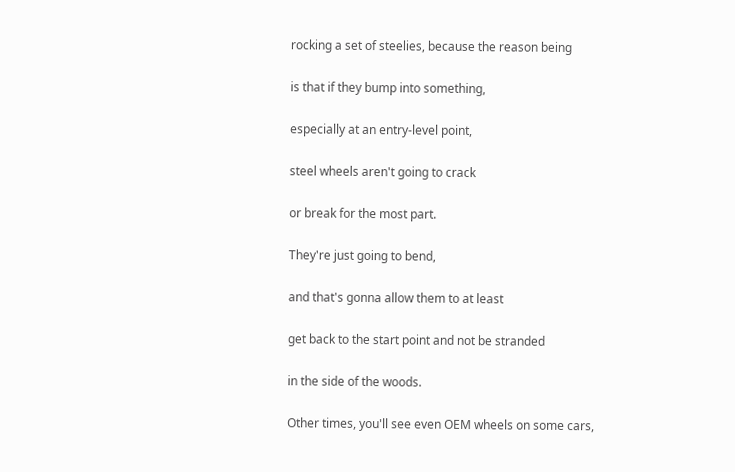rocking a set of steelies, because the reason being

is that if they bump into something,

especially at an entry-level point,

steel wheels aren't going to crack

or break for the most part.

They're just going to bend,

and that's gonna allow them to at least

get back to the start point and not be stranded

in the side of the woods.

Other times, you'll see even OEM wheels on some cars,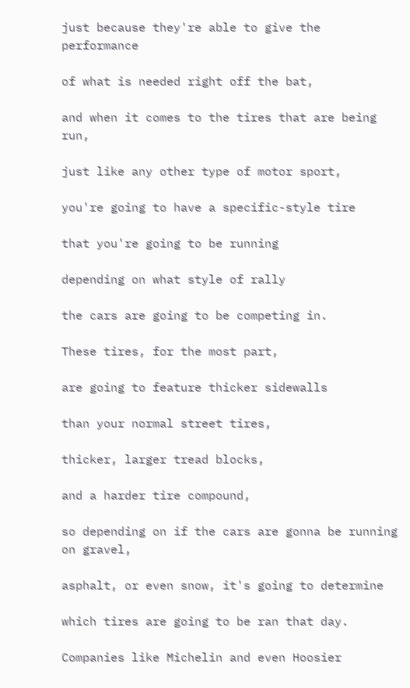just because they're able to give the performance

of what is needed right off the bat,

and when it comes to the tires that are being run,

just like any other type of motor sport,

you're going to have a specific-style tire

that you're going to be running

depending on what style of rally

the cars are going to be competing in.

These tires, for the most part,

are going to feature thicker sidewalls

than your normal street tires,

thicker, larger tread blocks,

and a harder tire compound,

so depending on if the cars are gonna be running on gravel,

asphalt, or even snow, it's going to determine

which tires are going to be ran that day.

Companies like Michelin and even Hoosier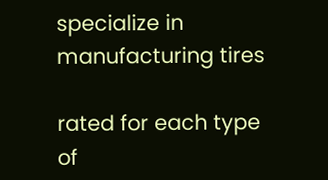specialize in manufacturing tires

rated for each type of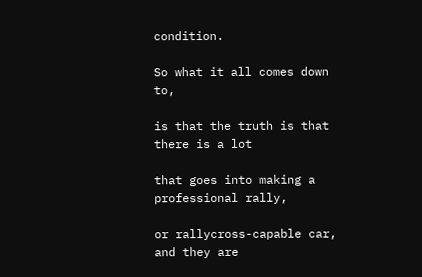condition.

So what it all comes down to,

is that the truth is that there is a lot

that goes into making a professional rally,

or rallycross-capable car, and they are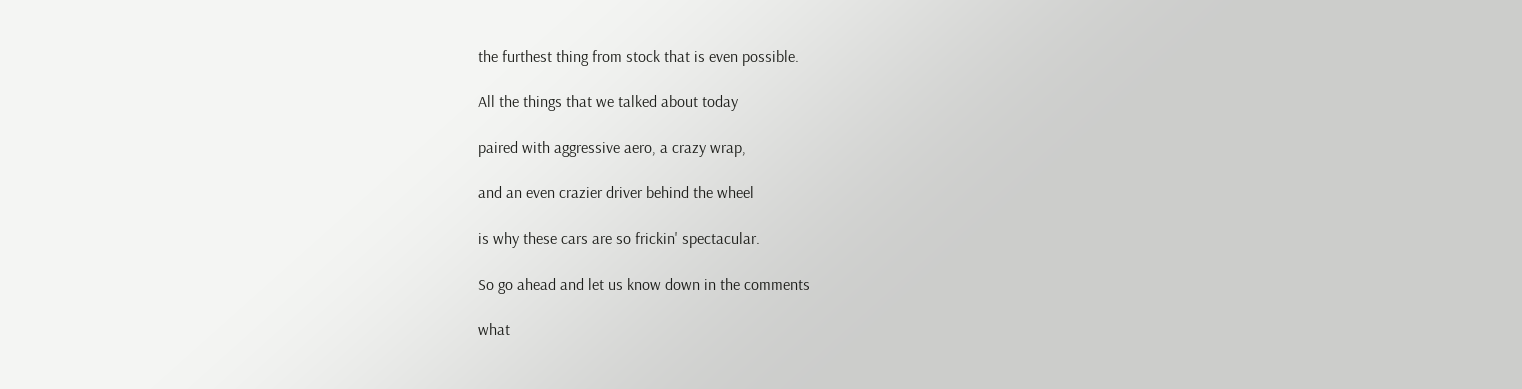the furthest thing from stock that is even possible.

All the things that we talked about today

paired with aggressive aero, a crazy wrap,

and an even crazier driver behind the wheel

is why these cars are so frickin' spectacular.

So go ahead and let us know down in the comments

what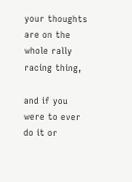your thoughts are on the whole rally racing thing,

and if you were to ever do it or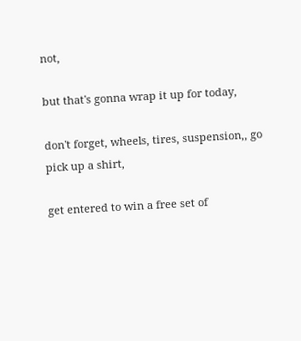not,

but that's gonna wrap it up for today,

don't forget, wheels, tires, suspension,, go pick up a shirt,

get entered to win a free set of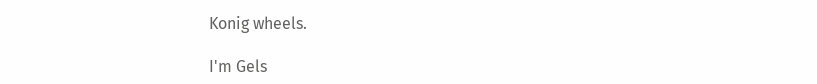Konig wheels.

I'm Gels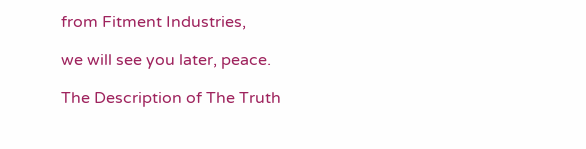from Fitment Industries,

we will see you later, peace.

The Description of The Truth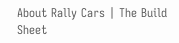About Rally Cars | The Build Sheet